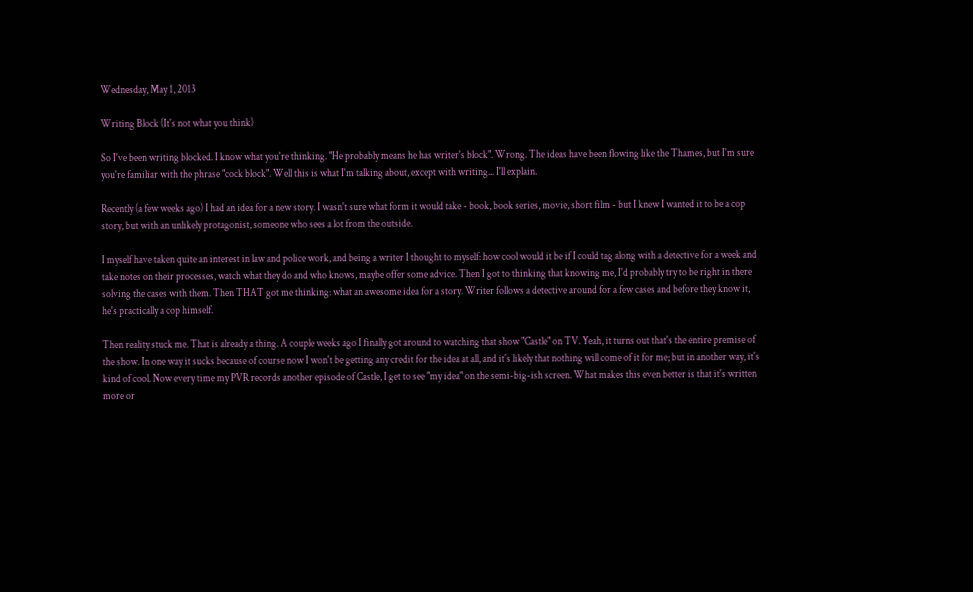Wednesday, May 1, 2013

Writing Block (It's not what you think)

So I've been writing blocked. I know what you're thinking. "He probably means he has writer's block". Wrong. The ideas have been flowing like the Thames, but I'm sure you're familiar with the phrase "cock block". Well this is what I'm talking about, except with writing... I'll explain.

Recently (a few weeks ago) I had an idea for a new story. I wasn't sure what form it would take - book, book series, movie, short film - but I knew I wanted it to be a cop story, but with an unlikely protagonist, someone who sees a lot from the outside.

I myself have taken quite an interest in law and police work, and being a writer I thought to myself: how cool would it be if I could tag along with a detective for a week and take notes on their processes, watch what they do and who knows, maybe offer some advice. Then I got to thinking that knowing me, I'd probably try to be right in there solving the cases with them. Then THAT got me thinking: what an awesome idea for a story. Writer follows a detective around for a few cases and before they know it, he's practically a cop himself.

Then reality stuck me. That is already a thing. A couple weeks ago I finally got around to watching that show "Castle" on TV. Yeah, it turns out that's the entire premise of the show. In one way it sucks because of course now I won't be getting any credit for the idea at all, and it's likely that nothing will come of it for me; but in another way, it's kind of cool. Now every time my PVR records another episode of Castle, I get to see "my idea" on the semi-big-ish screen. What makes this even better is that it's written more or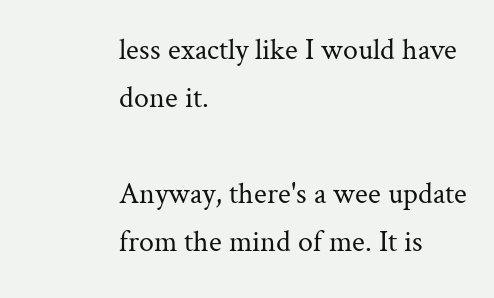less exactly like I would have done it.

Anyway, there's a wee update from the mind of me. It is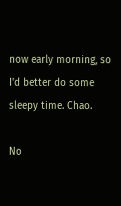now early morning, so I'd better do some sleepy time. Chao.

No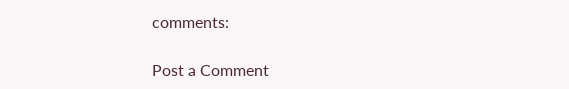comments:

Post a Comment